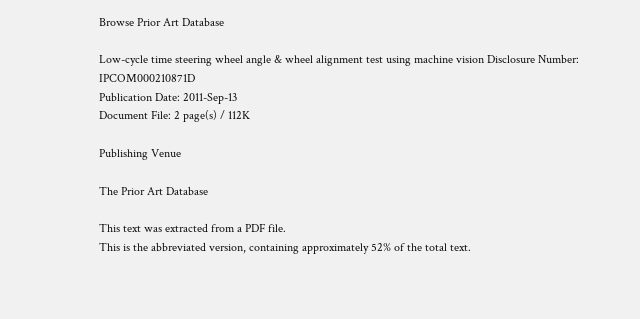Browse Prior Art Database

Low-cycle time steering wheel angle & wheel alignment test using machine vision Disclosure Number: IPCOM000210871D
Publication Date: 2011-Sep-13
Document File: 2 page(s) / 112K

Publishing Venue

The Prior Art Database

This text was extracted from a PDF file.
This is the abbreviated version, containing approximately 52% of the total text.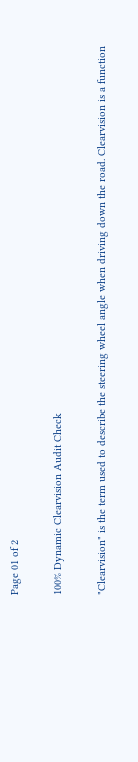Page 01 of 2

100% Dynamic Clearvision Audit Check

"Clearvision" is the term used to describe the steering wheel angle when driving down the road. Clearvision is a function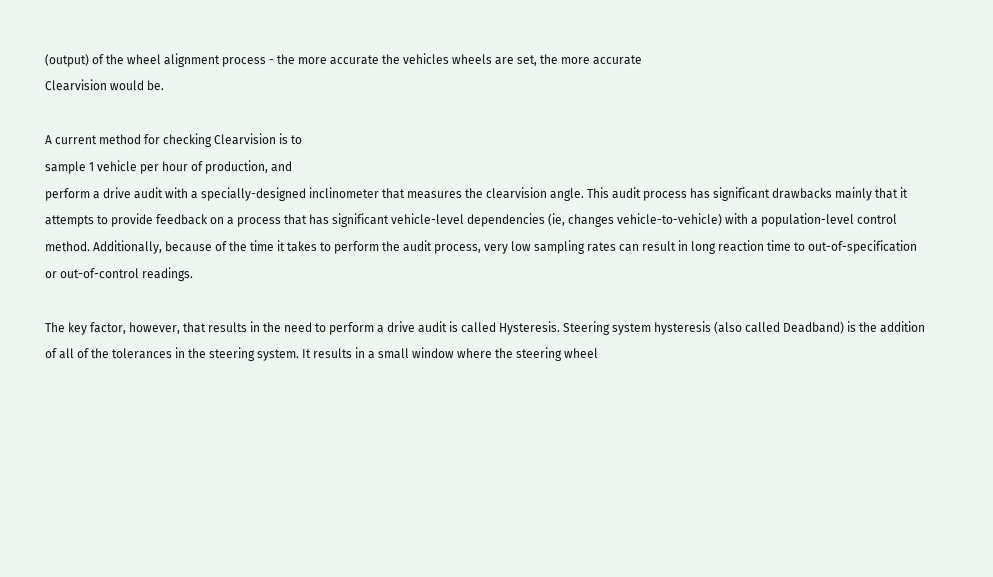(output) of the wheel alignment process - the more accurate the vehicles wheels are set, the more accurate
Clearvision would be.

A current method for checking Clearvision is to
sample 1 vehicle per hour of production, and
perform a drive audit with a specially-designed inclinometer that measures the clearvision angle. This audit process has significant drawbacks mainly that it attempts to provide feedback on a process that has significant vehicle-level dependencies (ie, changes vehicle-to-vehicle) with a population-level control method. Additionally, because of the time it takes to perform the audit process, very low sampling rates can result in long reaction time to out-of-specification or out-of-control readings.

The key factor, however, that results in the need to perform a drive audit is called Hysteresis. Steering system hysteresis (also called Deadband) is the addition of all of the tolerances in the steering system. It results in a small window where the steering wheel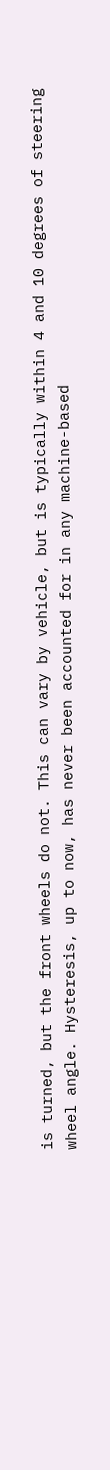is turned, but the front wheels do not. This can vary by vehicle, but is typically within 4 and 10 degrees of steering wheel angle. Hysteresis, up to now, has never been accounted for in any machine-based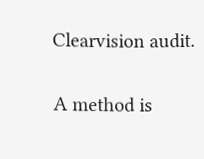Clearvision audit.

A method is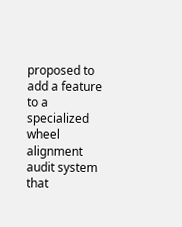proposed to add a feature to a specialized wheel alignment audit system that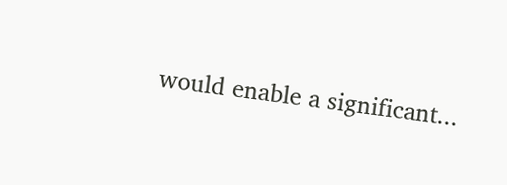would enable a significant...